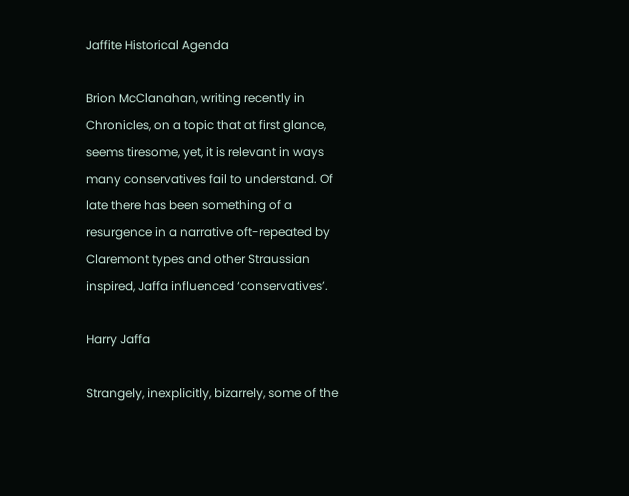Jaffite Historical Agenda

Brion McClanahan, writing recently in Chronicles, on a topic that at first glance, seems tiresome, yet, it is relevant in ways many conservatives fail to understand. Of late there has been something of a resurgence in a narrative oft-repeated by Claremont types and other Straussian inspired, Jaffa influenced ‘conservatives’.

Harry Jaffa

Strangely, inexplicitly, bizarrely, some of the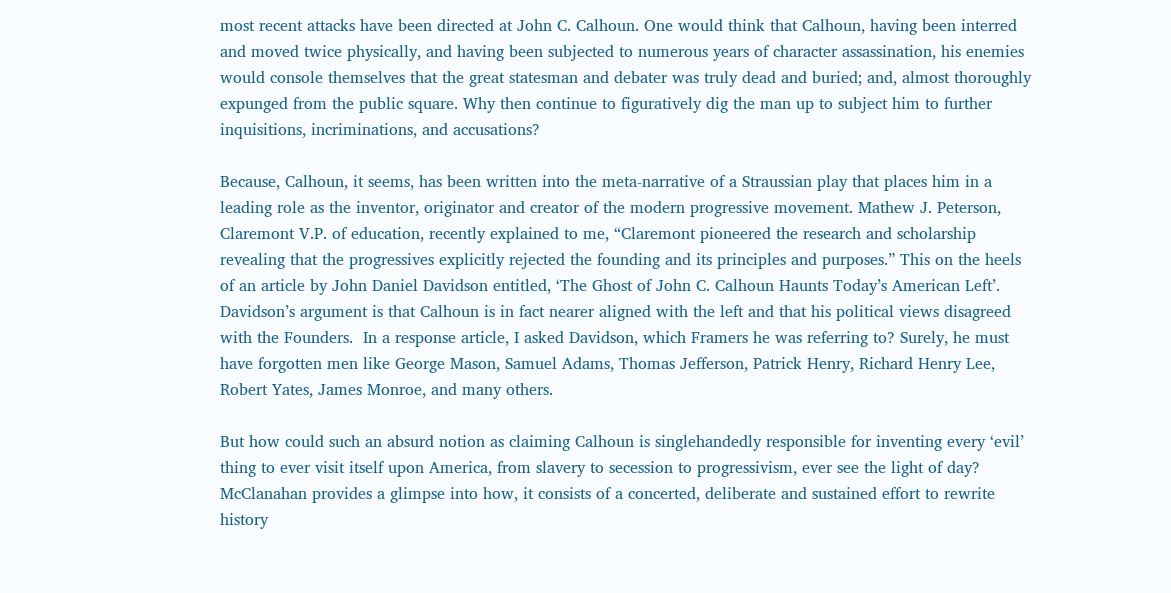most recent attacks have been directed at John C. Calhoun. One would think that Calhoun, having been interred and moved twice physically, and having been subjected to numerous years of character assassination, his enemies would console themselves that the great statesman and debater was truly dead and buried; and, almost thoroughly expunged from the public square. Why then continue to figuratively dig the man up to subject him to further inquisitions, incriminations, and accusations?

Because, Calhoun, it seems, has been written into the meta-narrative of a Straussian play that places him in a leading role as the inventor, originator and creator of the modern progressive movement. Mathew J. Peterson, Claremont V.P. of education, recently explained to me, “Claremont pioneered the research and scholarship revealing that the progressives explicitly rejected the founding and its principles and purposes.” This on the heels of an article by John Daniel Davidson entitled, ‘The Ghost of John C. Calhoun Haunts Today’s American Left’.  Davidson’s argument is that Calhoun is in fact nearer aligned with the left and that his political views disagreed with the Founders.  In a response article, I asked Davidson, which Framers he was referring to? Surely, he must have forgotten men like George Mason, Samuel Adams, Thomas Jefferson, Patrick Henry, Richard Henry Lee, Robert Yates, James Monroe, and many others.

But how could such an absurd notion as claiming Calhoun is singlehandedly responsible for inventing every ‘evil’ thing to ever visit itself upon America, from slavery to secession to progressivism, ever see the light of day? McClanahan provides a glimpse into how, it consists of a concerted, deliberate and sustained effort to rewrite history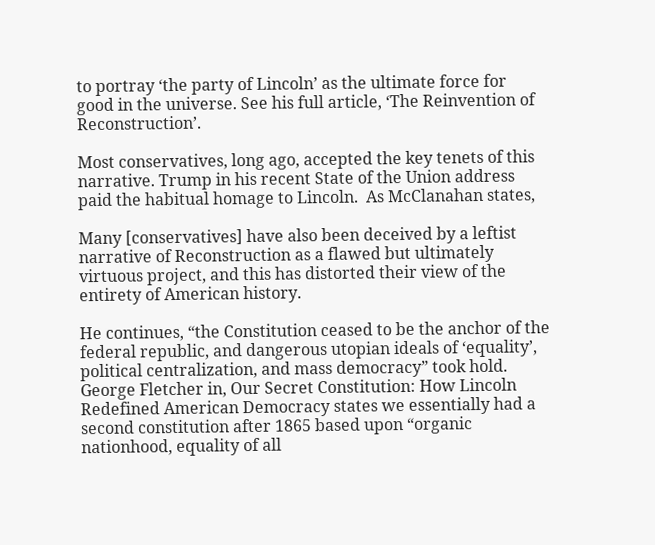to portray ‘the party of Lincoln’ as the ultimate force for good in the universe. See his full article, ‘The Reinvention of Reconstruction’.

Most conservatives, long ago, accepted the key tenets of this narrative. Trump in his recent State of the Union address paid the habitual homage to Lincoln.  As McClanahan states,

Many [conservatives] have also been deceived by a leftist narrative of Reconstruction as a flawed but ultimately virtuous project, and this has distorted their view of the entirety of American history.

He continues, “the Constitution ceased to be the anchor of the federal republic, and dangerous utopian ideals of ‘equality’, political centralization, and mass democracy” took hold.  George Fletcher in, Our Secret Constitution: How Lincoln Redefined American Democracy states we essentially had a second constitution after 1865 based upon “organic nationhood, equality of all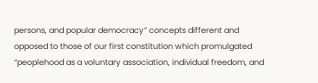persons, and popular democracy” concepts different and opposed to those of our first constitution which promulgated “peoplehood as a voluntary association, individual freedom, and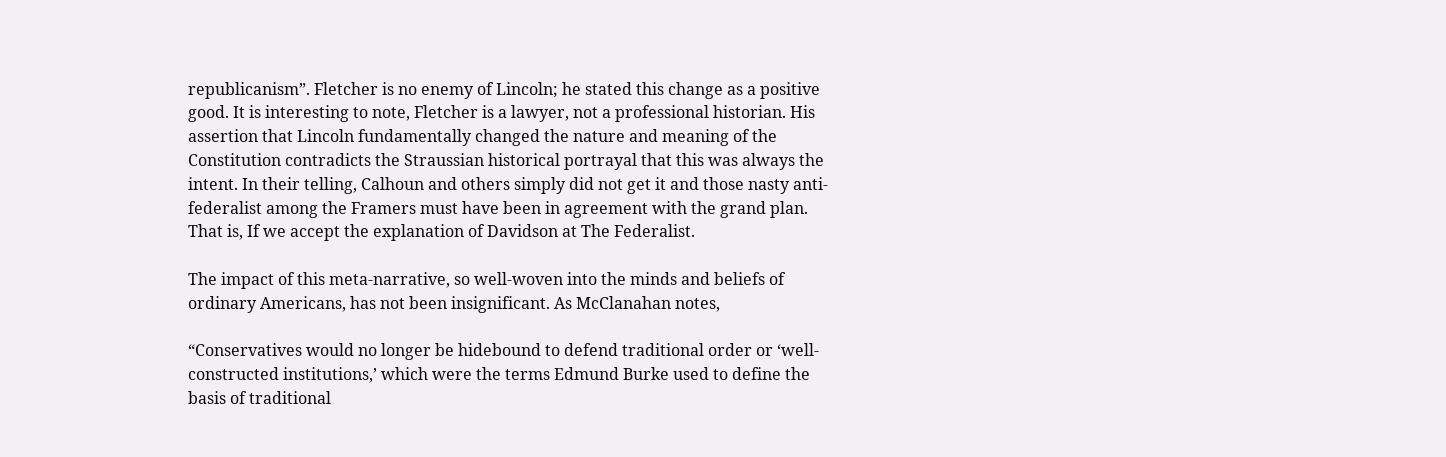republicanism”. Fletcher is no enemy of Lincoln; he stated this change as a positive good. It is interesting to note, Fletcher is a lawyer, not a professional historian. His assertion that Lincoln fundamentally changed the nature and meaning of the Constitution contradicts the Straussian historical portrayal that this was always the intent. In their telling, Calhoun and others simply did not get it and those nasty anti-federalist among the Framers must have been in agreement with the grand plan. That is, If we accept the explanation of Davidson at The Federalist.

The impact of this meta-narrative, so well-woven into the minds and beliefs of ordinary Americans, has not been insignificant. As McClanahan notes,

“Conservatives would no longer be hidebound to defend traditional order or ‘well-constructed institutions,’ which were the terms Edmund Burke used to define the basis of traditional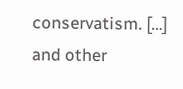conservatism. […] and other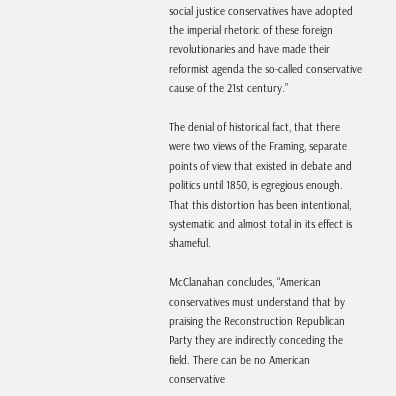social justice conservatives have adopted the imperial rhetoric of these foreign revolutionaries and have made their reformist agenda the so-called conservative cause of the 21st century.”

The denial of historical fact, that there were two views of the Framing, separate points of view that existed in debate and politics until 1850, is egregious enough. That this distortion has been intentional, systematic and almost total in its effect is shameful.

McClanahan concludes, “American conservatives must understand that by praising the Reconstruction Republican Party they are indirectly conceding the field. There can be no American conservative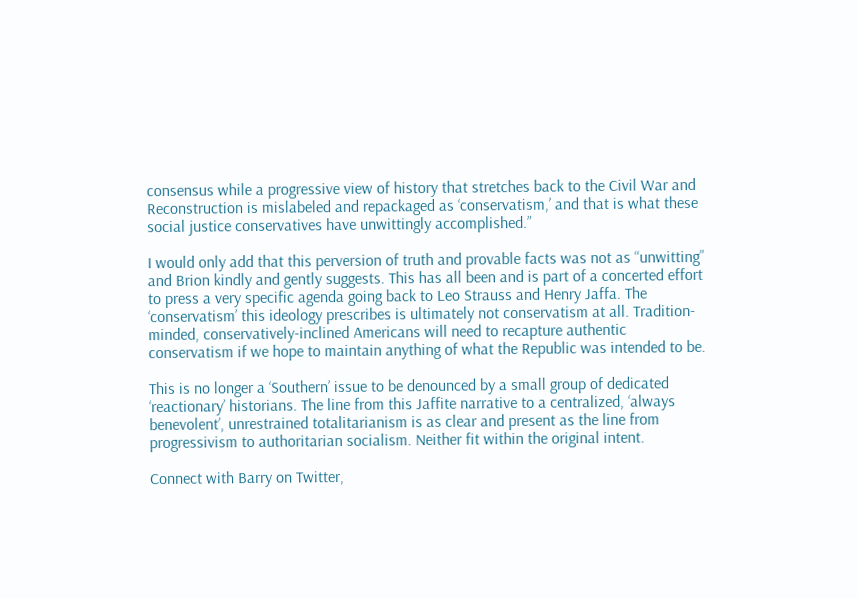consensus while a progressive view of history that stretches back to the Civil War and Reconstruction is mislabeled and repackaged as ‘conservatism,’ and that is what these social justice conservatives have unwittingly accomplished.”

I would only add that this perversion of truth and provable facts was not as “unwitting” and Brion kindly and gently suggests. This has all been and is part of a concerted effort to press a very specific agenda going back to Leo Strauss and Henry Jaffa. The ‘conservatism’ this ideology prescribes is ultimately not conservatism at all. Tradition-minded, conservatively-inclined Americans will need to recapture authentic conservatism if we hope to maintain anything of what the Republic was intended to be.

This is no longer a ‘Southern’ issue to be denounced by a small group of dedicated ‘reactionary’ historians. The line from this Jaffite narrative to a centralized, ‘always benevolent’, unrestrained totalitarianism is as clear and present as the line from progressivism to authoritarian socialism. Neither fit within the original intent.

Connect with Barry on Twitter,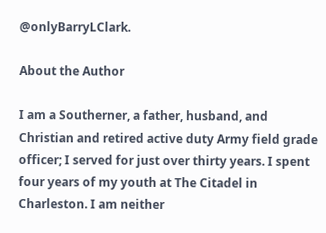@onlyBarryLClark.

About the Author

I am a Southerner, a father, husband, and Christian and retired active duty Army field grade officer; I served for just over thirty years. I spent four years of my youth at The Citadel in Charleston. I am neither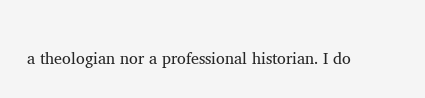a theologian nor a professional historian. I do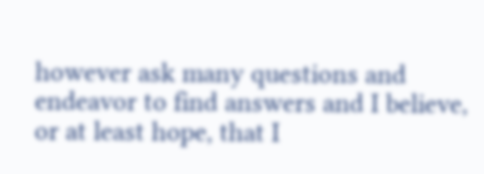however ask many questions and endeavor to find answers and I believe, or at least hope, that I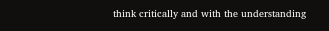think critically and with the understanding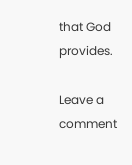that God provides.

Leave a comment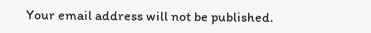Your email address will not be published.